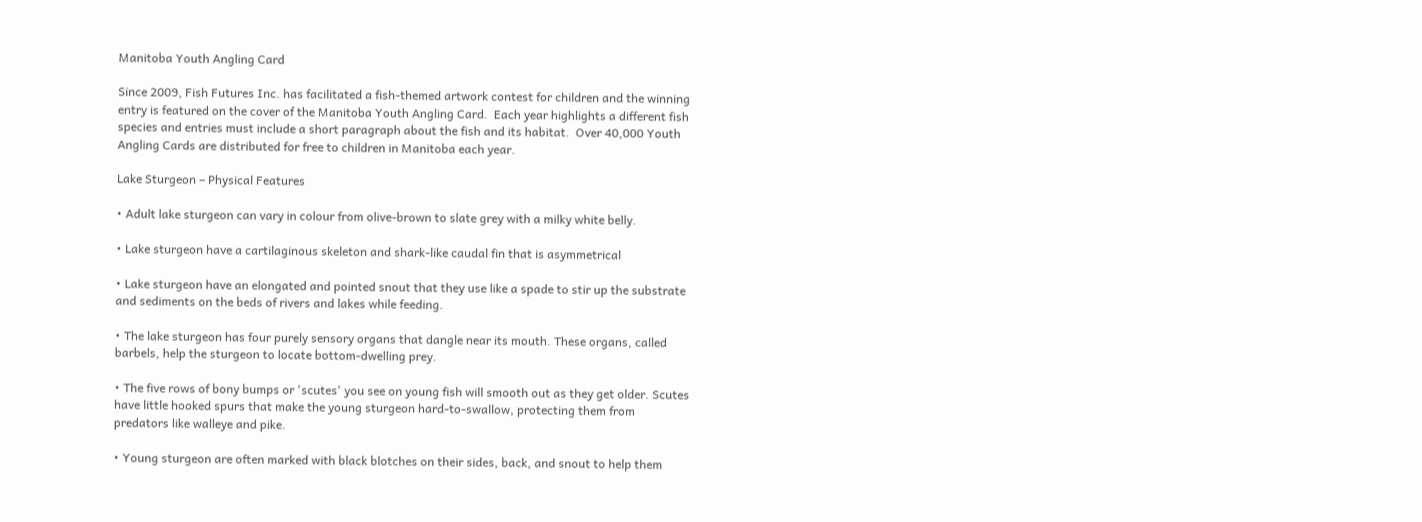Manitoba Youth Angling Card

Since 2009, Fish Futures Inc. has facilitated a fish-themed artwork contest for children and the winning entry is featured on the cover of the Manitoba Youth Angling Card.  Each year highlights a different fish species and entries must include a short paragraph about the fish and its habitat.  Over 40,000 Youth Angling Cards are distributed for free to children in Manitoba each year.

Lake Sturgeon – Physical Features

• Adult lake sturgeon can vary in colour from olive-brown to slate grey with a milky white belly.

• Lake sturgeon have a cartilaginous skeleton and shark-like caudal fin that is asymmetrical

• Lake sturgeon have an elongated and pointed snout that they use like a spade to stir up the substrate and sediments on the beds of rivers and lakes while feeding.

• The lake sturgeon has four purely sensory organs that dangle near its mouth. These organs, called barbels, help the sturgeon to locate bottom-dwelling prey.

• The five rows of bony bumps or 'scutes' you see on young fish will smooth out as they get older. Scutes have little hooked spurs that make the young sturgeon hard-to-swallow, protecting them from predators like walleye and pike.

• Young sturgeon are often marked with black blotches on their sides, back, and snout to help them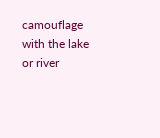camouflage with the lake or river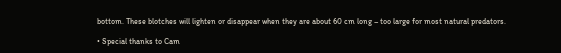bottom. These blotches will lighten or disappear when they are about 60 cm long – too large for most natural predators.

• Special thanks to Cam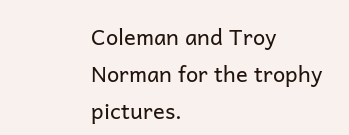Coleman and Troy Norman for the trophy pictures.